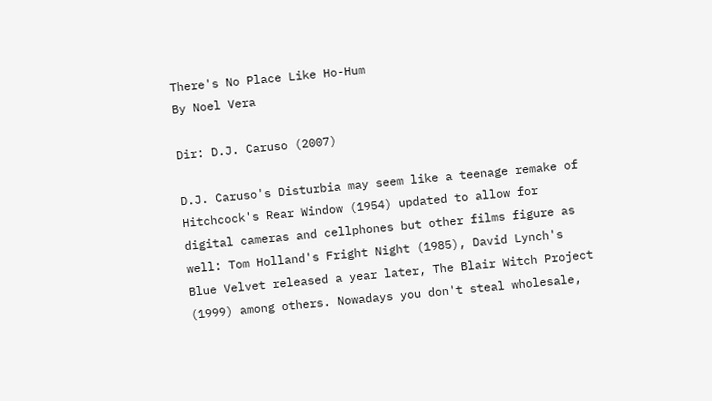There's No Place Like Ho-Hum
By Noel Vera

Dir: D.J. Caruso (2007)

D.J. Caruso's Disturbia may seem like a teenage remake of Hitchcock's Rear Window (1954) updated to allow for digital cameras and cellphones but other films figure as well: Tom Holland's Fright Night (1985), David Lynch's Blue Velvet released a year later, The Blair Witch Project (1999) among others. Nowadays you don't steal wholesale,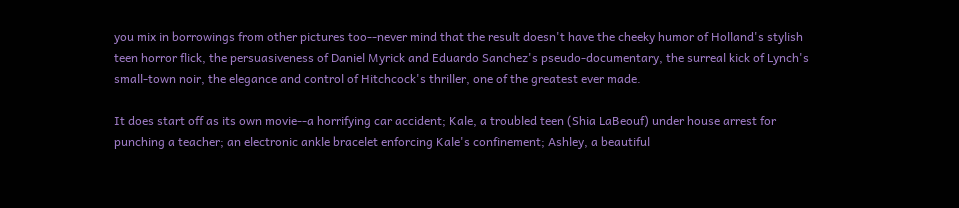you mix in borrowings from other pictures too--never mind that the result doesn't have the cheeky humor of Holland's stylish teen horror flick, the persuasiveness of Daniel Myrick and Eduardo Sanchez's pseudo-documentary, the surreal kick of Lynch's small-town noir, the elegance and control of Hitchcock's thriller, one of the greatest ever made.

It does start off as its own movie--a horrifying car accident; Kale, a troubled teen (Shia LaBeouf) under house arrest for punching a teacher; an electronic ankle bracelet enforcing Kale's confinement; Ashley, a beautiful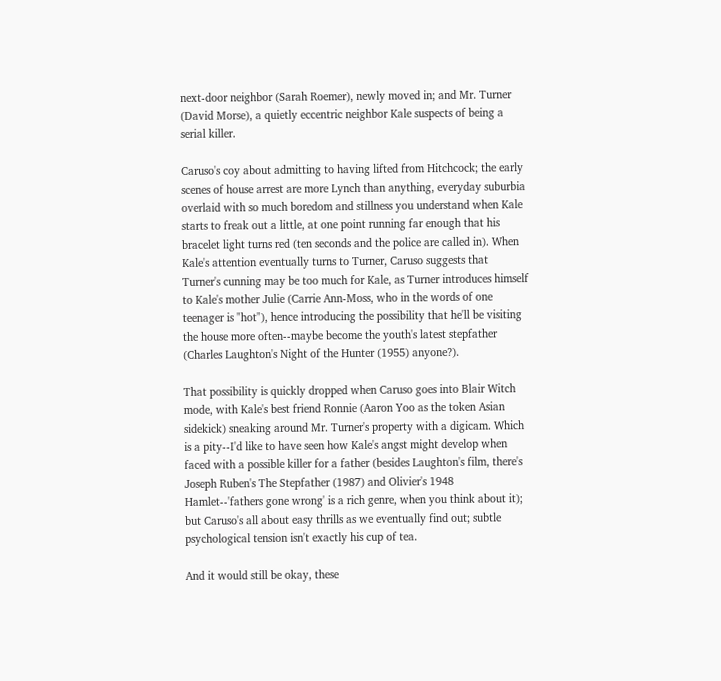next-door neighbor (Sarah Roemer), newly moved in; and Mr. Turner (David Morse), a quietly eccentric neighbor Kale suspects of being a serial killer.

Caruso's coy about admitting to having lifted from Hitchcock; the early scenes of house arrest are more Lynch than anything, everyday suburbia overlaid with so much boredom and stillness you understand when Kale starts to freak out a little, at one point running far enough that his bracelet light turns red (ten seconds and the police are called in). When Kale's attention eventually turns to Turner, Caruso suggests that Turner's cunning may be too much for Kale, as Turner introduces himself to Kale's mother Julie (Carrie Ann-Moss, who in the words of one teenager is "hot"), hence introducing the possibility that he'll be visiting the house more often--maybe become the youth's latest stepfather (Charles Laughton's Night of the Hunter (1955) anyone?).

That possibility is quickly dropped when Caruso goes into Blair Witch mode, with Kale's best friend Ronnie (Aaron Yoo as the token Asian sidekick) sneaking around Mr. Turner's property with a digicam. Which is a pity--I'd like to have seen how Kale's angst might develop when faced with a possible killer for a father (besides Laughton's film, there's Joseph Ruben's The Stepfather (1987) and Olivier's 1948 Hamlet--'fathers gone wrong' is a rich genre, when you think about it); but Caruso's all about easy thrills as we eventually find out; subtle psychological tension isn't exactly his cup of tea.

And it would still be okay, these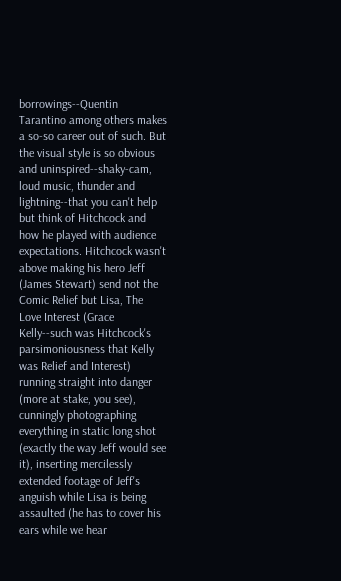borrowings--Quentin Tarantino among others makes a so-so career out of such. But the visual style is so obvious and uninspired--shaky-cam, loud music, thunder and lightning--that you can't help but think of Hitchcock and how he played with audience expectations. Hitchcock wasn't above making his hero Jeff (James Stewart) send not the Comic Relief but Lisa, The Love Interest (Grace Kelly--such was Hitchcock's parsimoniousness that Kelly was Relief and Interest) running straight into danger (more at stake, you see), cunningly photographing everything in static long shot (exactly the way Jeff would see it), inserting mercilessly extended footage of Jeff's anguish while Lisa is being assaulted (he has to cover his ears while we hear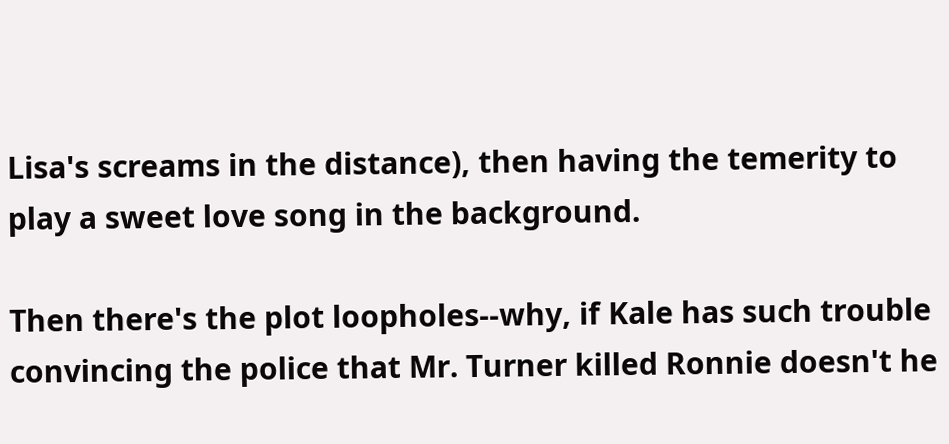Lisa's screams in the distance), then having the temerity to play a sweet love song in the background.

Then there's the plot loopholes--why, if Kale has such trouble convincing the police that Mr. Turner killed Ronnie doesn't he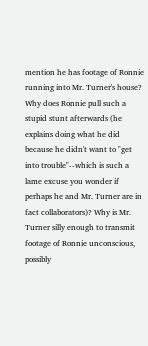mention he has footage of Ronnie running into Mr. Turner's house? Why does Ronnie pull such a stupid stunt afterwards (he explains doing what he did because he didn't want to "get into trouble"--which is such a lame excuse you wonder if perhaps he and Mr. Turner are in fact collaborators)? Why is Mr. Turner silly enough to transmit footage of Ronnie unconscious, possibly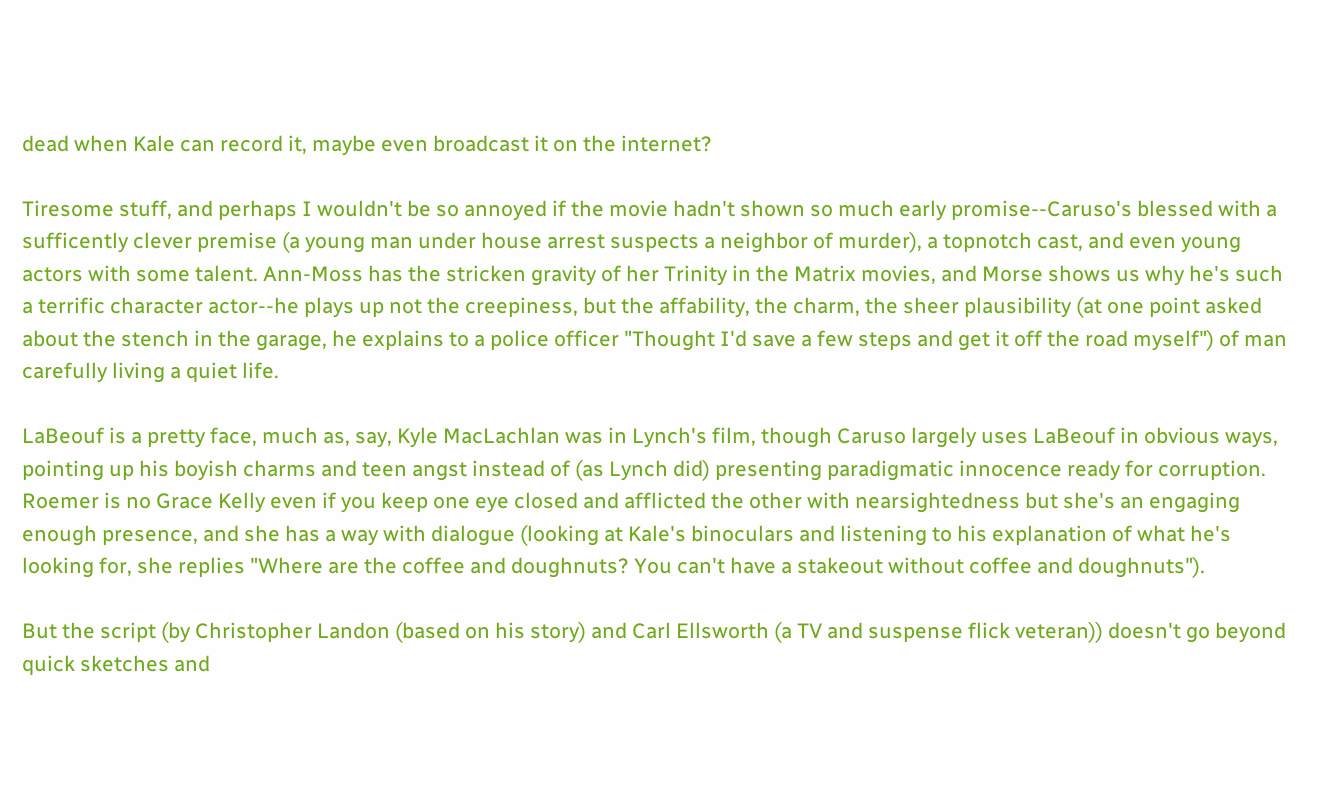dead when Kale can record it, maybe even broadcast it on the internet?

Tiresome stuff, and perhaps I wouldn't be so annoyed if the movie hadn't shown so much early promise--Caruso's blessed with a sufficently clever premise (a young man under house arrest suspects a neighbor of murder), a topnotch cast, and even young actors with some talent. Ann-Moss has the stricken gravity of her Trinity in the Matrix movies, and Morse shows us why he's such a terrific character actor--he plays up not the creepiness, but the affability, the charm, the sheer plausibility (at one point asked about the stench in the garage, he explains to a police officer "Thought I'd save a few steps and get it off the road myself") of man carefully living a quiet life.

LaBeouf is a pretty face, much as, say, Kyle MacLachlan was in Lynch's film, though Caruso largely uses LaBeouf in obvious ways, pointing up his boyish charms and teen angst instead of (as Lynch did) presenting paradigmatic innocence ready for corruption. Roemer is no Grace Kelly even if you keep one eye closed and afflicted the other with nearsightedness but she's an engaging enough presence, and she has a way with dialogue (looking at Kale's binoculars and listening to his explanation of what he's looking for, she replies "Where are the coffee and doughnuts? You can't have a stakeout without coffee and doughnuts").

But the script (by Christopher Landon (based on his story) and Carl Ellsworth (a TV and suspense flick veteran)) doesn't go beyond quick sketches and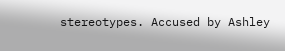stereotypes. Accused by Ashley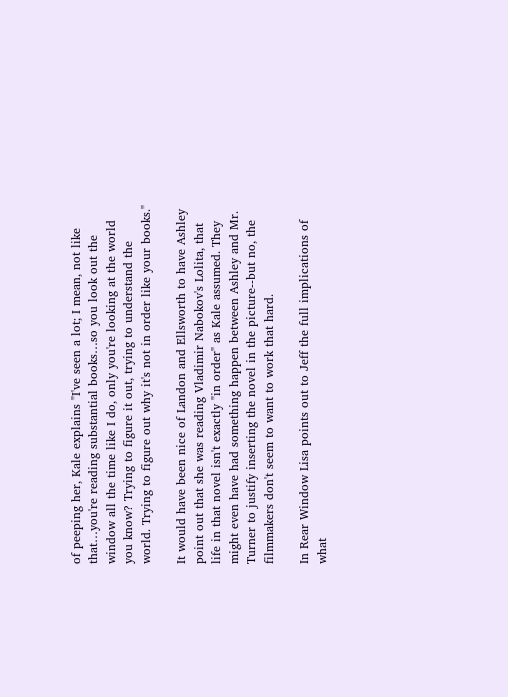of peeping her, Kale explains "I've seen a lot; I mean, not like that…you're reading substantial books…so you look out the window all the time like I do, only you're looking at the world you know? Trying to figure it out, trying to understand the world. Trying to figure out why it's not in order like your books."

It would have been nice of Landon and Ellsworth to have Ashley point out that she was reading Vladimir Nabokov's Lolita, that life in that novel isn't exactly "in order" as Kale assumed. They might even have had something happen between Ashley and Mr. Turner to justify inserting the novel in the picture--but no, the filmmakers don't seem to want to work that hard.

In Rear Window Lisa points out to Jeff the full implications of what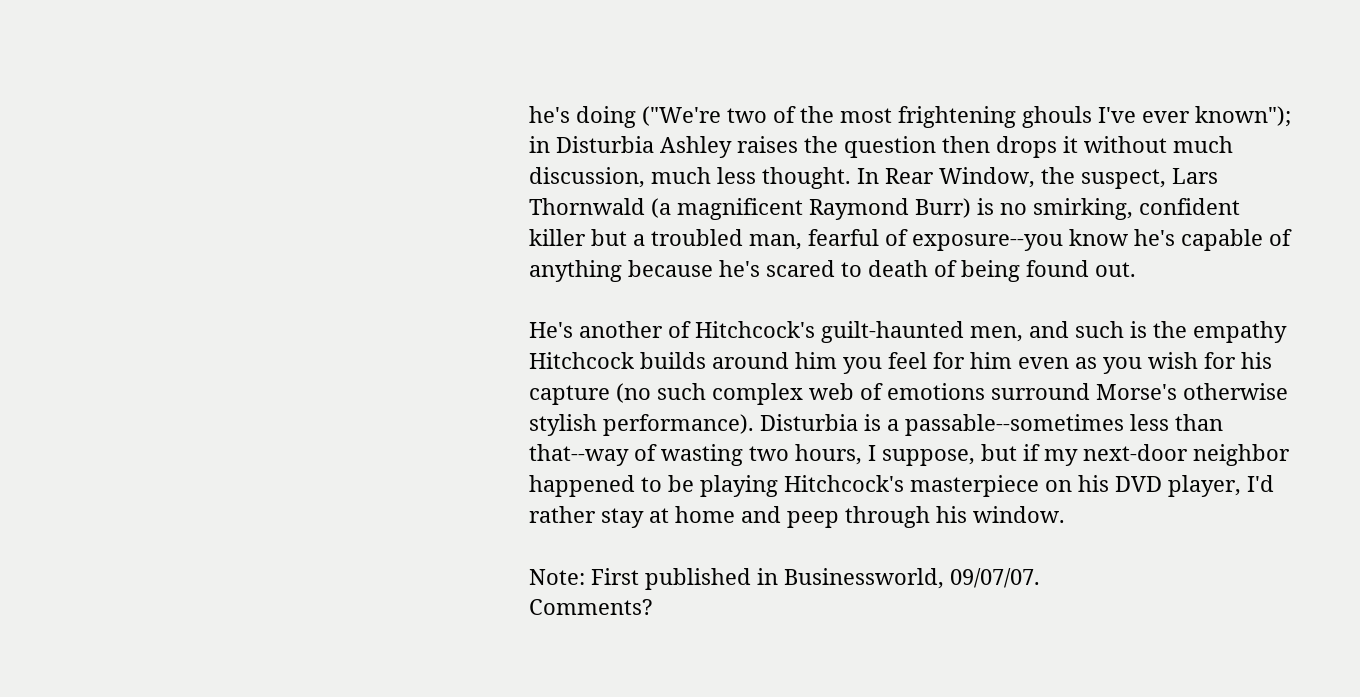he's doing ("We're two of the most frightening ghouls I've ever known"); in Disturbia Ashley raises the question then drops it without much discussion, much less thought. In Rear Window, the suspect, Lars Thornwald (a magnificent Raymond Burr) is no smirking, confident killer but a troubled man, fearful of exposure--you know he's capable of anything because he's scared to death of being found out.

He's another of Hitchcock's guilt-haunted men, and such is the empathy Hitchcock builds around him you feel for him even as you wish for his capture (no such complex web of emotions surround Morse's otherwise stylish performance). Disturbia is a passable--sometimes less than that--way of wasting two hours, I suppose, but if my next-door neighbor happened to be playing Hitchcock's masterpiece on his DVD player, I'd rather stay at home and peep through his window.

Note: First published in Businessworld, 09/07/07.
Comments?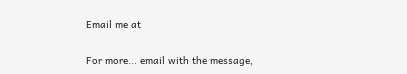Email me at

For more... email with the message,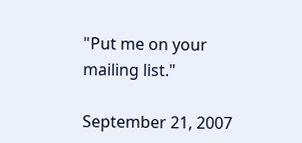"Put me on your mailing list."

September 21, 2007